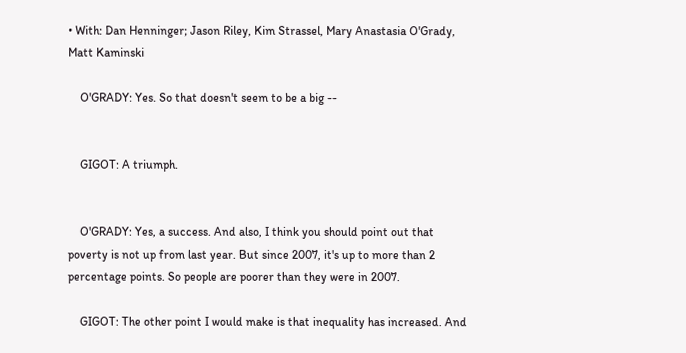• With: Dan Henninger; Jason Riley, Kim Strassel, Mary Anastasia O'Grady, Matt Kaminski

    O'GRADY: Yes. So that doesn't seem to be a big --


    GIGOT: A triumph.


    O'GRADY: Yes, a success. And also, I think you should point out that poverty is not up from last year. But since 2007, it's up to more than 2 percentage points. So people are poorer than they were in 2007.

    GIGOT: The other point I would make is that inequality has increased. And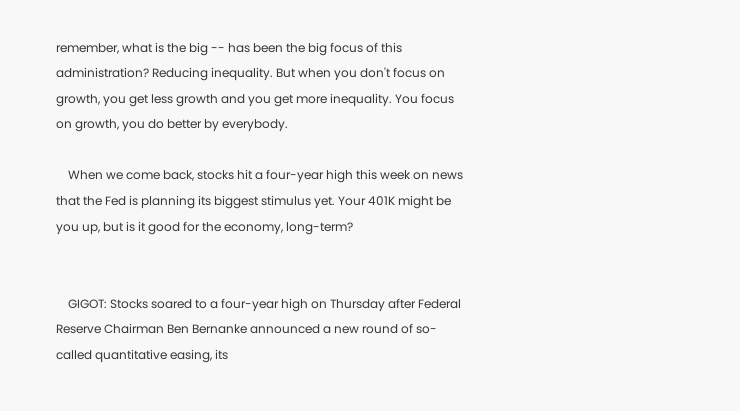remember, what is the big -- has been the big focus of this administration? Reducing inequality. But when you don't focus on growth, you get less growth and you get more inequality. You focus on growth, you do better by everybody.

    When we come back, stocks hit a four-year high this week on news that the Fed is planning its biggest stimulus yet. Your 401K might be you up, but is it good for the economy, long-term?


    GIGOT: Stocks soared to a four-year high on Thursday after Federal Reserve Chairman Ben Bernanke announced a new round of so-called quantitative easing, its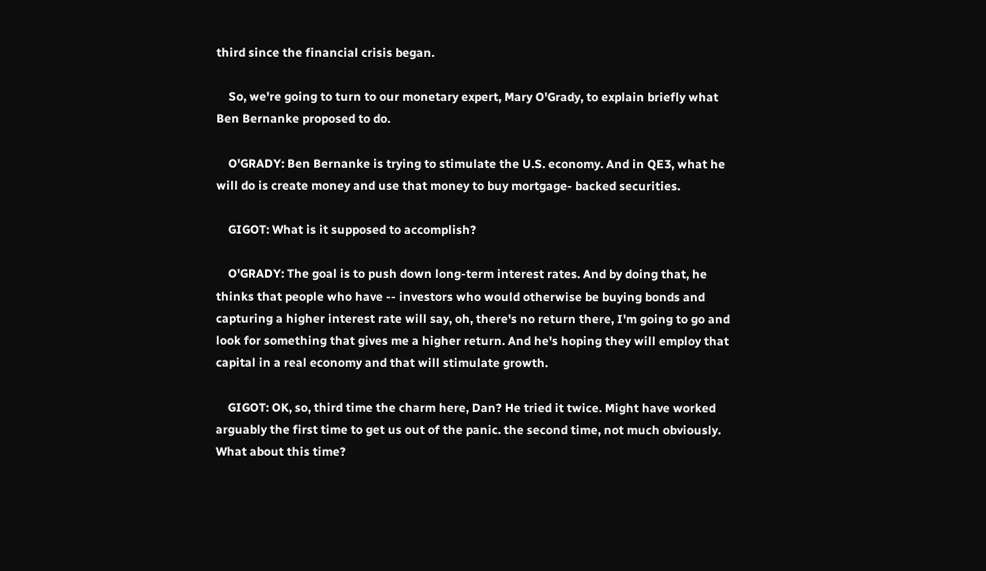third since the financial crisis began.

    So, we're going to turn to our monetary expert, Mary O'Grady, to explain briefly what Ben Bernanke proposed to do.

    O'GRADY: Ben Bernanke is trying to stimulate the U.S. economy. And in QE3, what he will do is create money and use that money to buy mortgage- backed securities.

    GIGOT: What is it supposed to accomplish?

    O'GRADY: The goal is to push down long-term interest rates. And by doing that, he thinks that people who have -- investors who would otherwise be buying bonds and capturing a higher interest rate will say, oh, there's no return there, I'm going to go and look for something that gives me a higher return. And he's hoping they will employ that capital in a real economy and that will stimulate growth.

    GIGOT: OK, so, third time the charm here, Dan? He tried it twice. Might have worked arguably the first time to get us out of the panic. the second time, not much obviously. What about this time?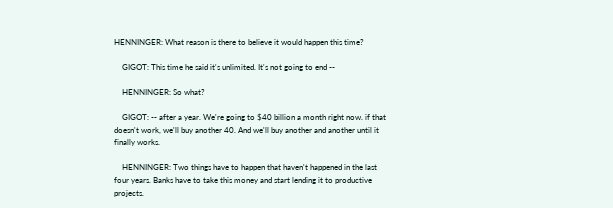HENNINGER: What reason is there to believe it would happen this time?

    GIGOT: This time he said it's unlimited. It's not going to end --

    HENNINGER: So what?

    GIGOT: -- after a year. We're going to $40 billion a month right now. if that doesn't work, we'll buy another 40. And we'll buy another and another until it finally works.

    HENNINGER: Two things have to happen that haven't happened in the last four years. Banks have to take this money and start lending it to productive projects.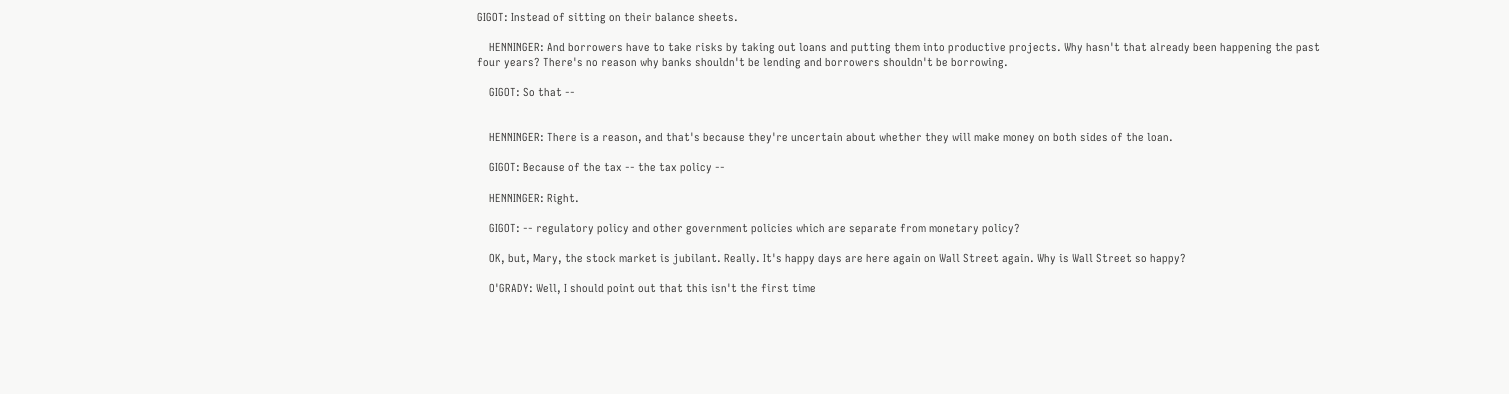GIGOT: Instead of sitting on their balance sheets.

    HENNINGER: And borrowers have to take risks by taking out loans and putting them into productive projects. Why hasn't that already been happening the past four years? There's no reason why banks shouldn't be lending and borrowers shouldn't be borrowing.

    GIGOT: So that --


    HENNINGER: There is a reason, and that's because they're uncertain about whether they will make money on both sides of the loan.

    GIGOT: Because of the tax -- the tax policy --

    HENNINGER: Right.

    GIGOT: -- regulatory policy and other government policies which are separate from monetary policy?

    OK, but, Mary, the stock market is jubilant. Really. It's happy days are here again on Wall Street again. Why is Wall Street so happy?

    O'GRADY: Well, I should point out that this isn't the first time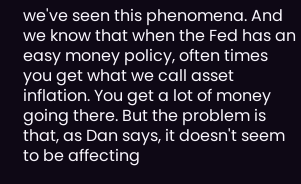we've seen this phenomena. And we know that when the Fed has an easy money policy, often times you get what we call asset inflation. You get a lot of money going there. But the problem is that, as Dan says, it doesn't seem to be affecting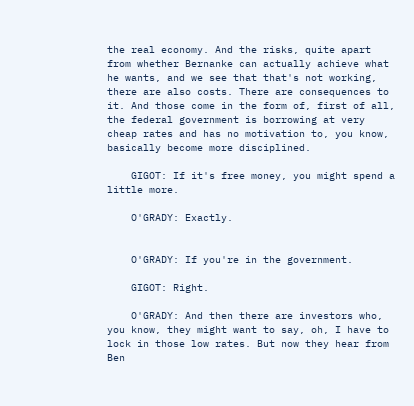the real economy. And the risks, quite apart from whether Bernanke can actually achieve what he wants, and we see that that's not working, there are also costs. There are consequences to it. And those come in the form of, first of all, the federal government is borrowing at very cheap rates and has no motivation to, you know, basically become more disciplined.

    GIGOT: If it's free money, you might spend a little more.

    O'GRADY: Exactly.


    O'GRADY: If you're in the government.

    GIGOT: Right.

    O'GRADY: And then there are investors who, you know, they might want to say, oh, I have to lock in those low rates. But now they hear from Ben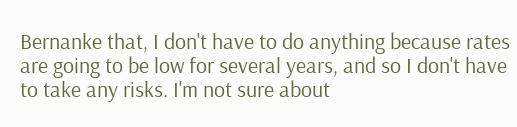Bernanke that, I don't have to do anything because rates are going to be low for several years, and so I don't have to take any risks. I'm not sure about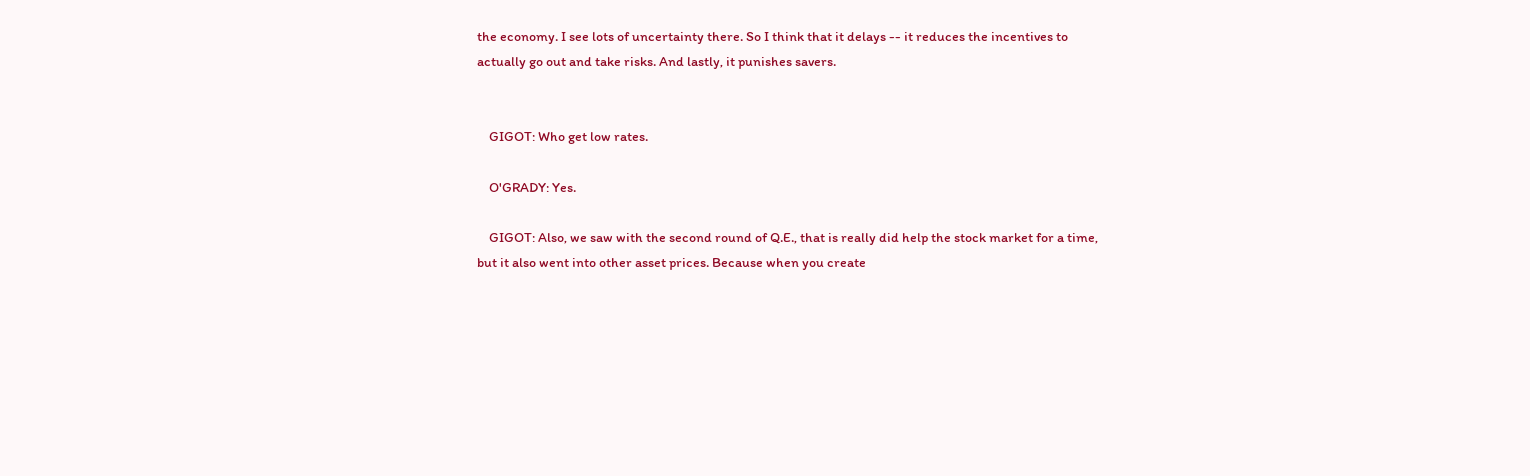the economy. I see lots of uncertainty there. So I think that it delays -- it reduces the incentives to actually go out and take risks. And lastly, it punishes savers.


    GIGOT: Who get low rates.

    O'GRADY: Yes.

    GIGOT: Also, we saw with the second round of Q.E., that is really did help the stock market for a time, but it also went into other asset prices. Because when you create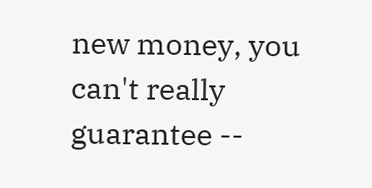new money, you can't really guarantee --